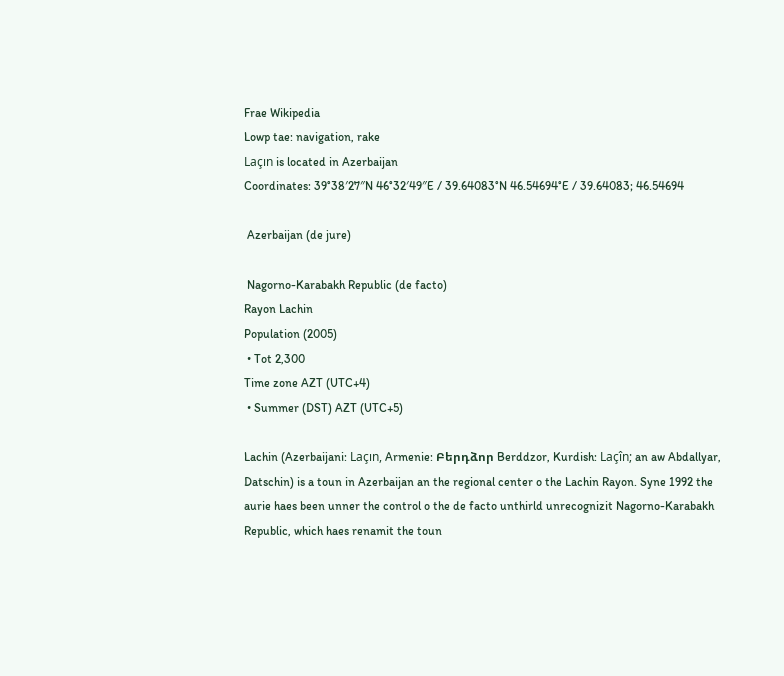Frae Wikipedia
Lowp tae: navigation, rake
Laçın is located in Azerbaijan
Coordinates: 39°38′27″N 46°32′49″E / 39.64083°N 46.54694°E / 39.64083; 46.54694

 Azerbaijan (de jure)

 Nagorno-Karabakh Republic (de facto)
Rayon Lachin
Population (2005)
 • Tot 2,300
Time zone AZT (UTC+4)
 • Summer (DST) AZT (UTC+5)

Lachin (Azerbaijani: Laçın, Armenie: Բերդձոր Berddzor, Kurdish: Laçîn; an aw Abdallyar, Datschin) is a toun in Azerbaijan an the regional center o the Lachin Rayon. Syne 1992 the aurie haes been unner the control o the de facto unthirld unrecognizit Nagorno-Karabakh Republic, which haes renamit the toun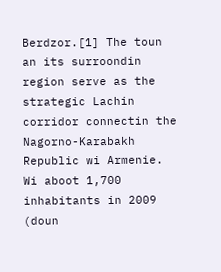Berdzor.[1] The toun an its surroondin region serve as the strategic Lachin corridor connectin the Nagorno-Karabakh Republic wi Armenie. Wi aboot 1,700 inhabitants in 2009 (doun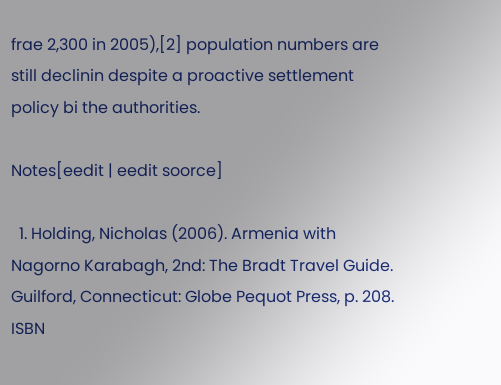frae 2,300 in 2005),[2] population numbers are still declinin despite a proactive settlement policy bi the authorities.

Notes[eedit | eedit soorce]

  1. Holding, Nicholas (2006). Armenia with Nagorno Karabagh, 2nd: The Bradt Travel Guide. Guilford, Connecticut: Globe Pequot Press, p. 208. ISBN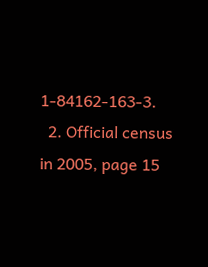1-84162-163-3.
  2. Official census in 2005, page 15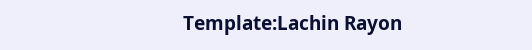Template:Lachin Rayon